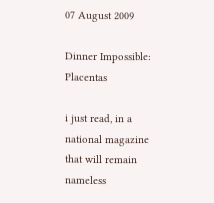07 August 2009

Dinner Impossible: Placentas

i just read, in a national magazine that will remain nameless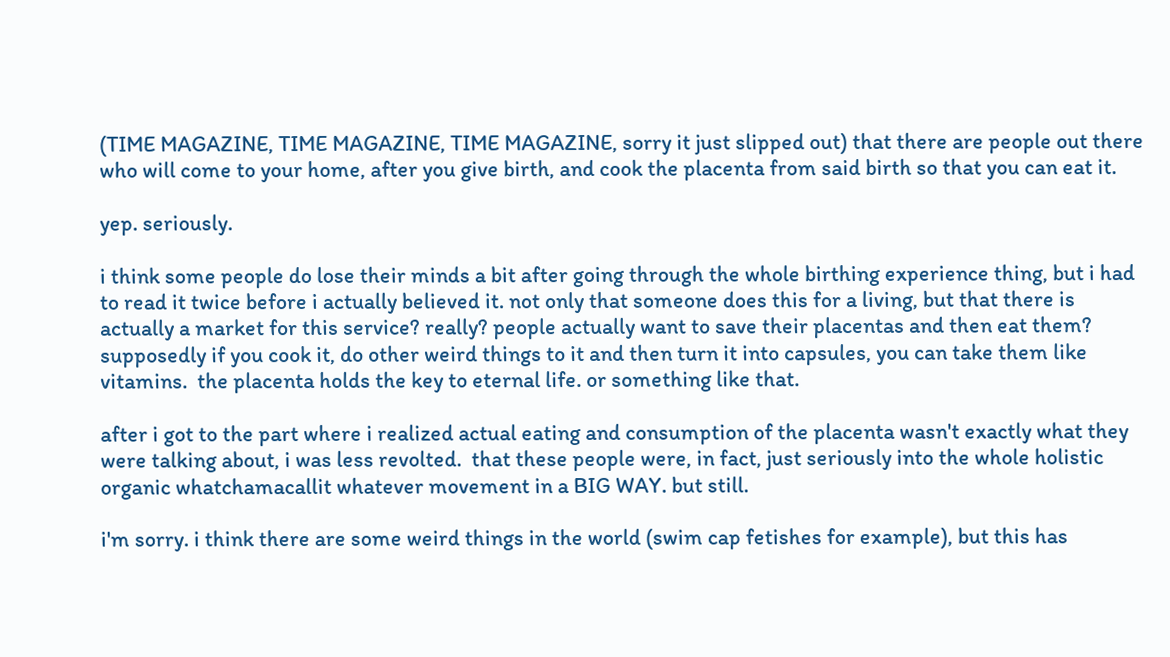(TIME MAGAZINE, TIME MAGAZINE, TIME MAGAZINE, sorry it just slipped out) that there are people out there who will come to your home, after you give birth, and cook the placenta from said birth so that you can eat it.

yep. seriously.

i think some people do lose their minds a bit after going through the whole birthing experience thing, but i had to read it twice before i actually believed it. not only that someone does this for a living, but that there is actually a market for this service? really? people actually want to save their placentas and then eat them? supposedly if you cook it, do other weird things to it and then turn it into capsules, you can take them like vitamins.  the placenta holds the key to eternal life. or something like that.

after i got to the part where i realized actual eating and consumption of the placenta wasn't exactly what they were talking about, i was less revolted.  that these people were, in fact, just seriously into the whole holistic organic whatchamacallit whatever movement in a BIG WAY. but still.

i'm sorry. i think there are some weird things in the world (swim cap fetishes for example), but this has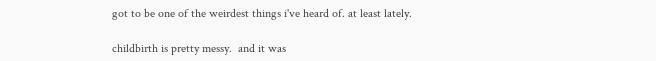got to be one of the weirdest things i've heard of. at least lately.

childbirth is pretty messy.  and it was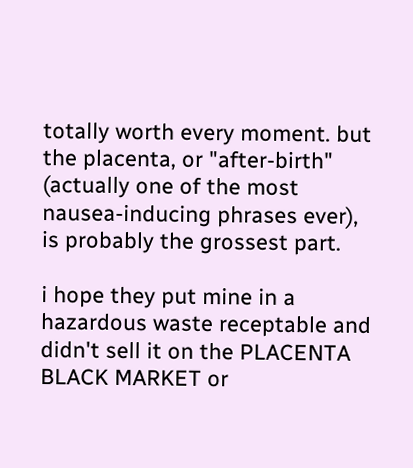totally worth every moment. but the placenta, or "after-birth" (actually one of the most nausea-inducing phrases ever), is probably the grossest part.

i hope they put mine in a hazardous waste receptable and didn't sell it on the PLACENTA BLACK MARKET or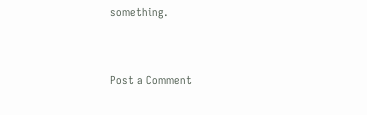something.


Post a Comment